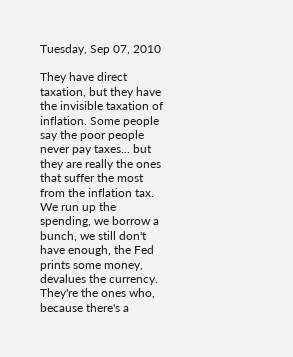Tuesday, Sep 07, 2010

They have direct taxation, but they have the invisible taxation of inflation. Some people say the poor people never pay taxes... but they are really the ones that suffer the most from the inflation tax. We run up the spending, we borrow a bunch, we still don't have enough, the Fed prints some money, devalues the currency. They're the ones who, because there's a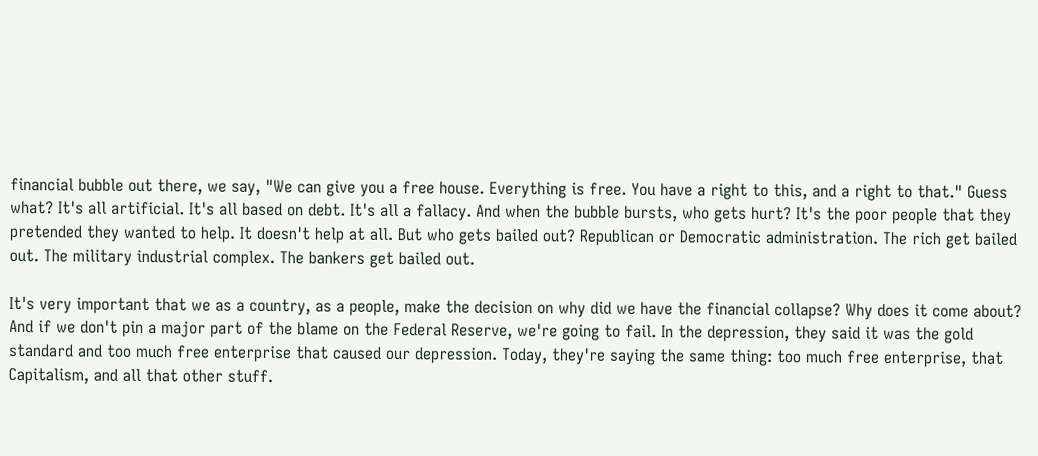financial bubble out there, we say, "We can give you a free house. Everything is free. You have a right to this, and a right to that." Guess what? It's all artificial. It's all based on debt. It's all a fallacy. And when the bubble bursts, who gets hurt? It's the poor people that they pretended they wanted to help. It doesn't help at all. But who gets bailed out? Republican or Democratic administration. The rich get bailed out. The military industrial complex. The bankers get bailed out.

It's very important that we as a country, as a people, make the decision on why did we have the financial collapse? Why does it come about? And if we don't pin a major part of the blame on the Federal Reserve, we're going to fail. In the depression, they said it was the gold standard and too much free enterprise that caused our depression. Today, they're saying the same thing: too much free enterprise, that Capitalism, and all that other stuff.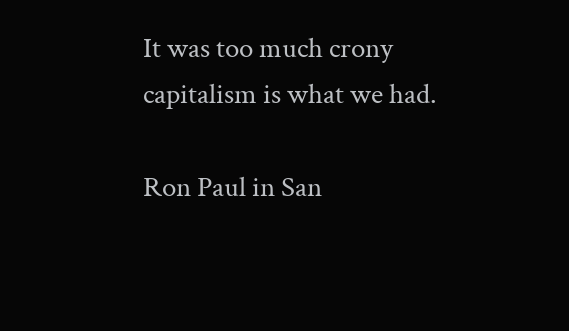It was too much crony capitalism is what we had.

Ron Paul in San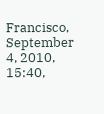Francisco, September 4, 2010, 15:40,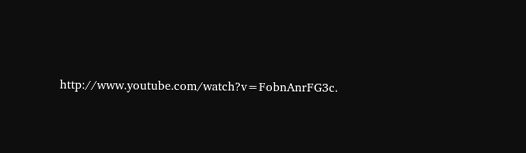http://www.youtube.com/watch?v=FobnAnrFG3c.